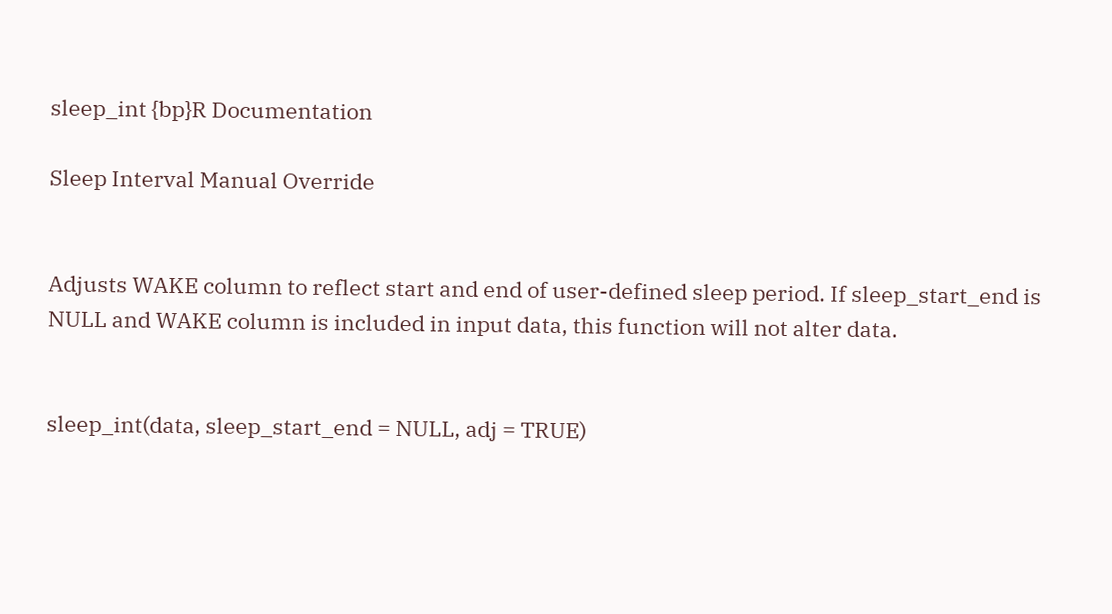sleep_int {bp}R Documentation

Sleep Interval Manual Override


Adjusts WAKE column to reflect start and end of user-defined sleep period. If sleep_start_end is NULL and WAKE column is included in input data, this function will not alter data.


sleep_int(data, sleep_start_end = NULL, adj = TRUE)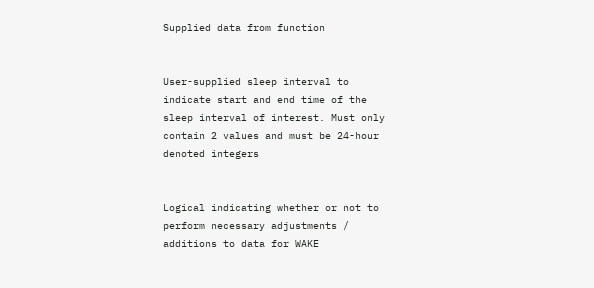Supplied data from function


User-supplied sleep interval to indicate start and end time of the sleep interval of interest. Must only contain 2 values and must be 24-hour denoted integers


Logical indicating whether or not to perform necessary adjustments / additions to data for WAKE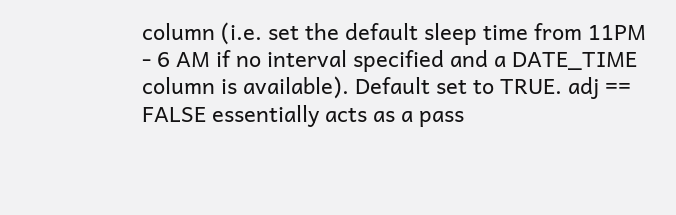column (i.e. set the default sleep time from 11PM - 6 AM if no interval specified and a DATE_TIME column is available). Default set to TRUE. adj == FALSE essentially acts as a pass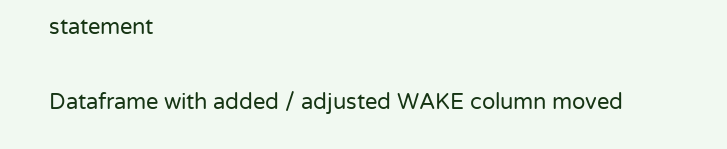statement


Dataframe with added / adjusted WAKE column moved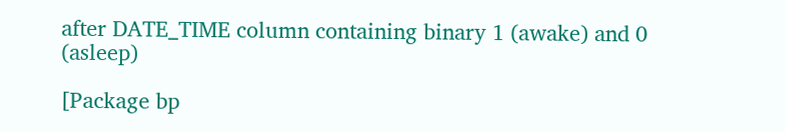after DATE_TIME column containing binary 1 (awake) and 0 (asleep)

[Package bp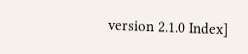version 2.1.0 Index]